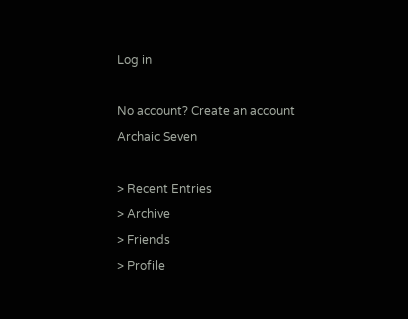Log in

No account? Create an account
Archaic Seven

> Recent Entries
> Archive
> Friends
> Profile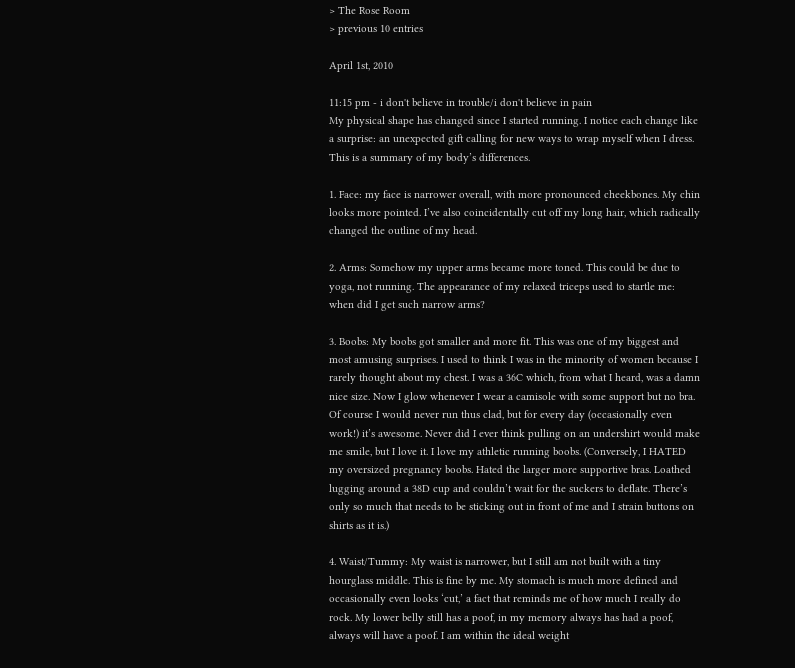> The Rose Room
> previous 10 entries

April 1st, 2010

11:15 pm - i don't believe in trouble/i don't believe in pain
My physical shape has changed since I started running. I notice each change like a surprise: an unexpected gift calling for new ways to wrap myself when I dress. This is a summary of my body’s differences.

1. Face: my face is narrower overall, with more pronounced cheekbones. My chin looks more pointed. I’ve also coincidentally cut off my long hair, which radically changed the outline of my head.

2. Arms: Somehow my upper arms became more toned. This could be due to yoga, not running. The appearance of my relaxed triceps used to startle me: when did I get such narrow arms?

3. Boobs: My boobs got smaller and more fit. This was one of my biggest and most amusing surprises. I used to think I was in the minority of women because I rarely thought about my chest. I was a 36C which, from what I heard, was a damn nice size. Now I glow whenever I wear a camisole with some support but no bra. Of course I would never run thus clad, but for every day (occasionally even work!) it’s awesome. Never did I ever think pulling on an undershirt would make me smile, but I love it. I love my athletic running boobs. (Conversely, I HATED my oversized pregnancy boobs. Hated the larger more supportive bras. Loathed lugging around a 38D cup and couldn’t wait for the suckers to deflate. There’s only so much that needs to be sticking out in front of me and I strain buttons on shirts as it is.)

4. Waist/Tummy: My waist is narrower, but I still am not built with a tiny hourglass middle. This is fine by me. My stomach is much more defined and occasionally even looks ‘cut,’ a fact that reminds me of how much I really do rock. My lower belly still has a poof, in my memory always has had a poof, always will have a poof. I am within the ideal weight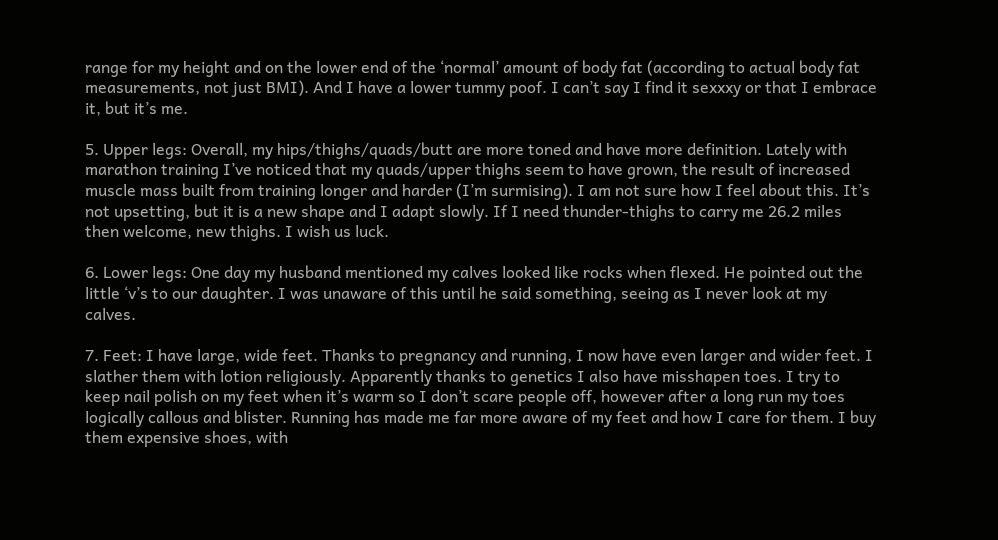range for my height and on the lower end of the ‘normal’ amount of body fat (according to actual body fat measurements, not just BMI). And I have a lower tummy poof. I can’t say I find it sexxxy or that I embrace it, but it’s me.

5. Upper legs: Overall, my hips/thighs/quads/butt are more toned and have more definition. Lately with marathon training I’ve noticed that my quads/upper thighs seem to have grown, the result of increased muscle mass built from training longer and harder (I’m surmising). I am not sure how I feel about this. It’s not upsetting, but it is a new shape and I adapt slowly. If I need thunder-thighs to carry me 26.2 miles then welcome, new thighs. I wish us luck.

6. Lower legs: One day my husband mentioned my calves looked like rocks when flexed. He pointed out the little ‘v’s to our daughter. I was unaware of this until he said something, seeing as I never look at my calves.

7. Feet: I have large, wide feet. Thanks to pregnancy and running, I now have even larger and wider feet. I slather them with lotion religiously. Apparently thanks to genetics I also have misshapen toes. I try to keep nail polish on my feet when it’s warm so I don’t scare people off, however after a long run my toes logically callous and blister. Running has made me far more aware of my feet and how I care for them. I buy them expensive shoes, with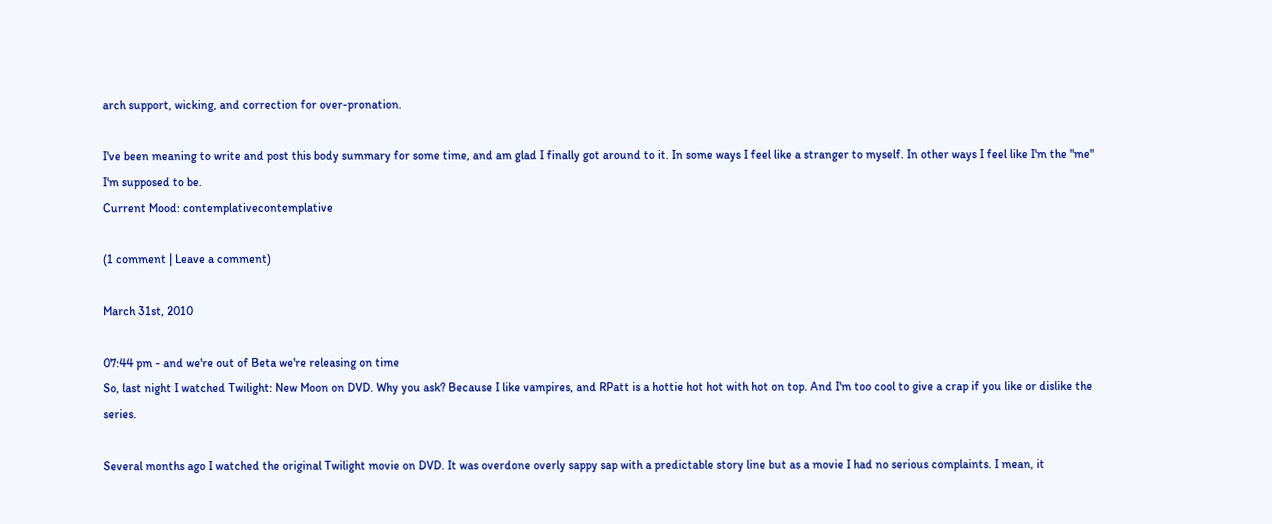arch support, wicking, and correction for over-pronation.

I've been meaning to write and post this body summary for some time, and am glad I finally got around to it. In some ways I feel like a stranger to myself. In other ways I feel like I'm the "me" I'm supposed to be.
Current Mood: contemplativecontemplative

(1 comment | Leave a comment)

March 31st, 2010

07:44 pm - and we're out of Beta we're releasing on time
So, last night I watched Twilight: New Moon on DVD. Why you ask? Because I like vampires, and RPatt is a hottie hot hot with hot on top. And I'm too cool to give a crap if you like or dislike the series.

Several months ago I watched the original Twilight movie on DVD. It was overdone overly sappy sap with a predictable story line but as a movie I had no serious complaints. I mean, it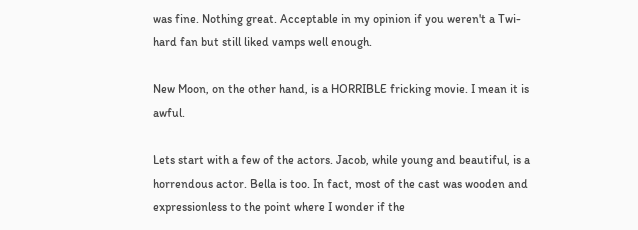was fine. Nothing great. Acceptable in my opinion if you weren't a Twi-hard fan but still liked vamps well enough.

New Moon, on the other hand, is a HORRIBLE fricking movie. I mean it is awful.

Lets start with a few of the actors. Jacob, while young and beautiful, is a horrendous actor. Bella is too. In fact, most of the cast was wooden and expressionless to the point where I wonder if the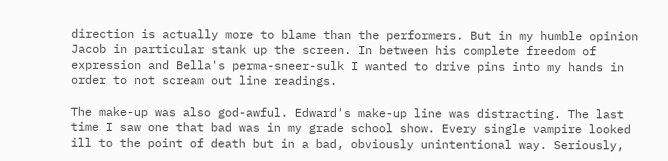direction is actually more to blame than the performers. But in my humble opinion Jacob in particular stank up the screen. In between his complete freedom of expression and Bella's perma-sneer-sulk I wanted to drive pins into my hands in order to not scream out line readings.

The make-up was also god-awful. Edward's make-up line was distracting. The last time I saw one that bad was in my grade school show. Every single vampire looked ill to the point of death but in a bad, obviously unintentional way. Seriously,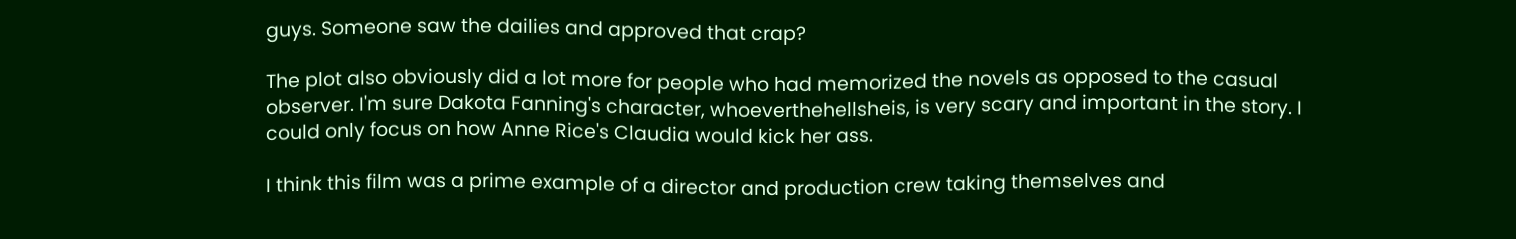guys. Someone saw the dailies and approved that crap?

The plot also obviously did a lot more for people who had memorized the novels as opposed to the casual observer. I'm sure Dakota Fanning's character, whoeverthehellsheis, is very scary and important in the story. I could only focus on how Anne Rice's Claudia would kick her ass.

I think this film was a prime example of a director and production crew taking themselves and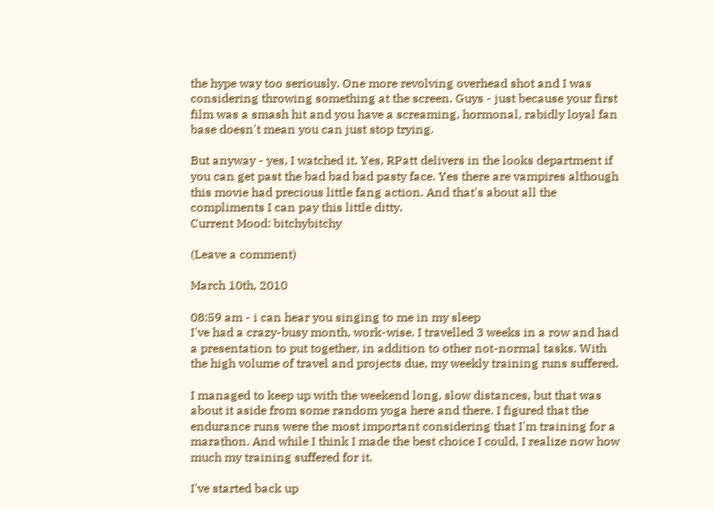the hype way too seriously. One more revolving overhead shot and I was considering throwing something at the screen. Guys - just because your first film was a smash hit and you have a screaming, hormonal, rabidly loyal fan base doesn't mean you can just stop trying.

But anyway - yes, I watched it. Yes, RPatt delivers in the looks department if you can get past the bad bad bad pasty face. Yes there are vampires although this movie had precious little fang action. And that's about all the compliments I can pay this little ditty.
Current Mood: bitchybitchy

(Leave a comment)

March 10th, 2010

08:59 am - i can hear you singing to me in my sleep
I've had a crazy-busy month, work-wise. I travelled 3 weeks in a row and had a presentation to put together, in addition to other not-normal tasks. With the high volume of travel and projects due, my weekly training runs suffered.

I managed to keep up with the weekend long, slow distances, but that was about it aside from some random yoga here and there. I figured that the endurance runs were the most important considering that I'm training for a marathon. And while I think I made the best choice I could, I realize now how much my training suffered for it.

I've started back up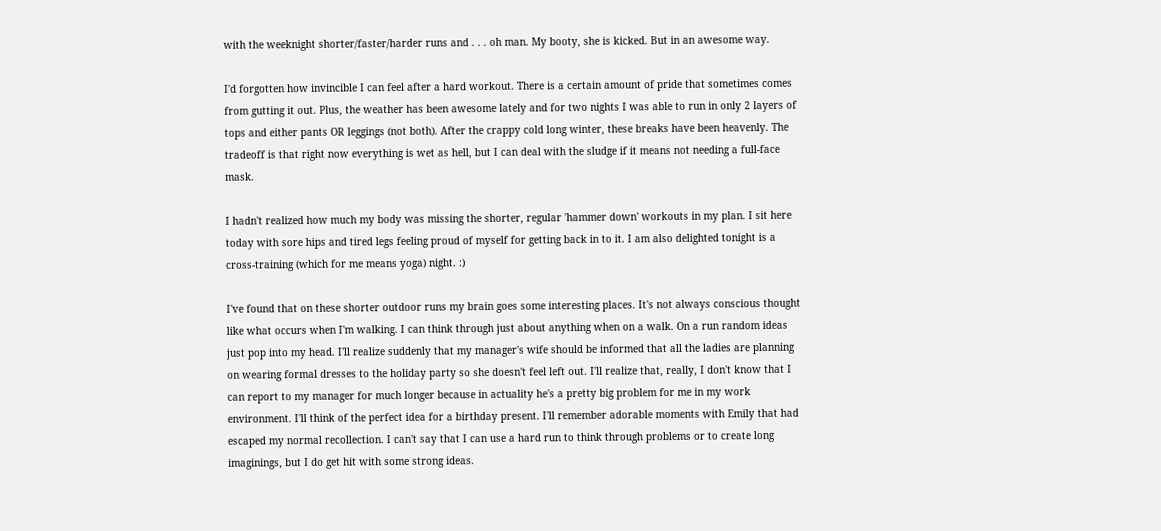with the weeknight shorter/faster/harder runs and . . . oh man. My booty, she is kicked. But in an awesome way.

I'd forgotten how invincible I can feel after a hard workout. There is a certain amount of pride that sometimes comes from gutting it out. Plus, the weather has been awesome lately and for two nights I was able to run in only 2 layers of tops and either pants OR leggings (not both). After the crappy cold long winter, these breaks have been heavenly. The tradeoff is that right now everything is wet as hell, but I can deal with the sludge if it means not needing a full-face mask.

I hadn't realized how much my body was missing the shorter, regular 'hammer down' workouts in my plan. I sit here today with sore hips and tired legs feeling proud of myself for getting back in to it. I am also delighted tonight is a cross-training (which for me means yoga) night. :)

I've found that on these shorter outdoor runs my brain goes some interesting places. It's not always conscious thought like what occurs when I'm walking. I can think through just about anything when on a walk. On a run random ideas just pop into my head. I'll realize suddenly that my manager's wife should be informed that all the ladies are planning on wearing formal dresses to the holiday party so she doesn't feel left out. I'll realize that, really, I don't know that I can report to my manager for much longer because in actuality he's a pretty big problem for me in my work environment. I'll think of the perfect idea for a birthday present. I'll remember adorable moments with Emily that had escaped my normal recollection. I can't say that I can use a hard run to think through problems or to create long imaginings, but I do get hit with some strong ideas.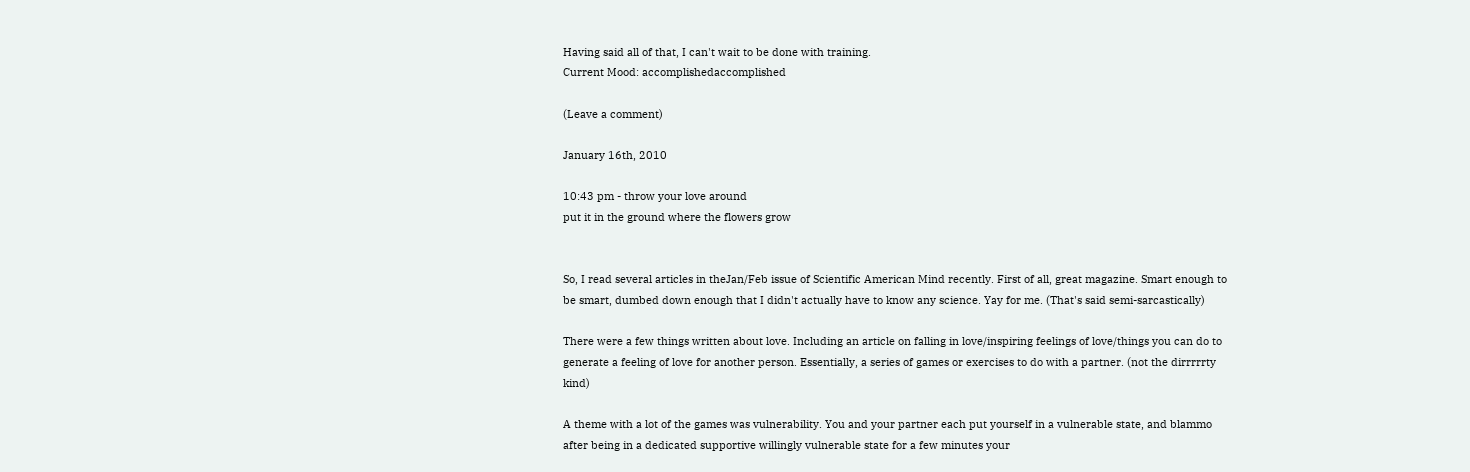Having said all of that, I can't wait to be done with training.
Current Mood: accomplishedaccomplished

(Leave a comment)

January 16th, 2010

10:43 pm - throw your love around
put it in the ground where the flowers grow


So, I read several articles in theJan/Feb issue of Scientific American Mind recently. First of all, great magazine. Smart enough to be smart, dumbed down enough that I didn't actually have to know any science. Yay for me. (That's said semi-sarcastically)

There were a few things written about love. Including an article on falling in love/inspiring feelings of love/things you can do to generate a feeling of love for another person. Essentially, a series of games or exercises to do with a partner. (not the dirrrrrty kind)

A theme with a lot of the games was vulnerability. You and your partner each put yourself in a vulnerable state, and blammo after being in a dedicated supportive willingly vulnerable state for a few minutes your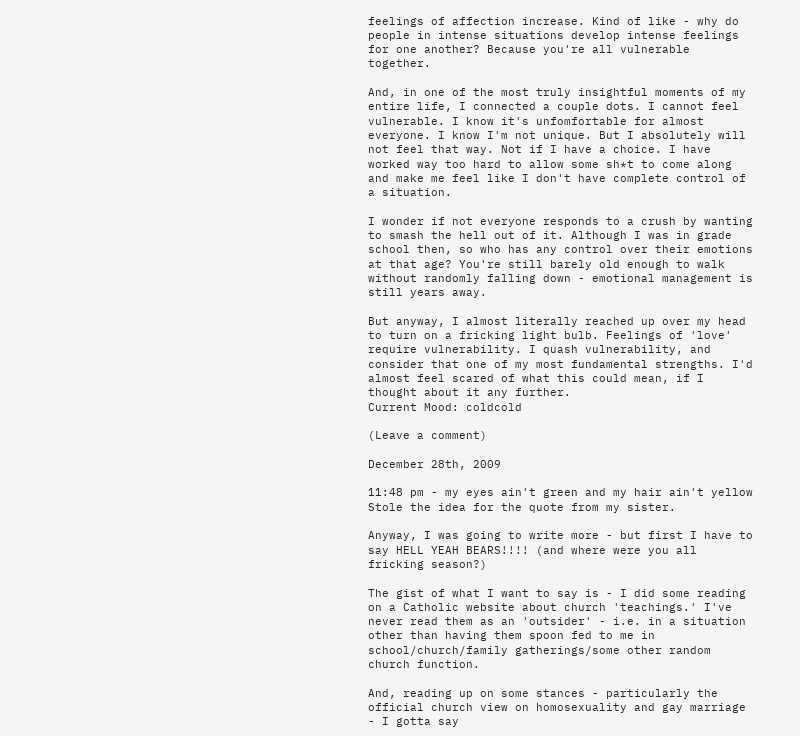feelings of affection increase. Kind of like - why do people in intense situations develop intense feelings for one another? Because you're all vulnerable together.

And, in one of the most truly insightful moments of my entire life, I connected a couple dots. I cannot feel vulnerable. I know it's unfomfortable for almost everyone. I know I'm not unique. But I absolutely will not feel that way. Not if I have a choice. I have worked way too hard to allow some sh*t to come along and make me feel like I don't have complete control of a situation.

I wonder if not everyone responds to a crush by wanting to smash the hell out of it. Although I was in grade school then, so who has any control over their emotions at that age? You're still barely old enough to walk without randomly falling down - emotional management is still years away.

But anyway, I almost literally reached up over my head to turn on a fricking light bulb. Feelings of 'love' require vulnerability. I quash vulnerability, and consider that one of my most fundamental strengths. I'd almost feel scared of what this could mean, if I thought about it any further.
Current Mood: coldcold

(Leave a comment)

December 28th, 2009

11:48 pm - my eyes ain't green and my hair ain't yellow
Stole the idea for the quote from my sister.

Anyway, I was going to write more - but first I have to say HELL YEAH BEARS!!!! (and where were you all fricking season?)

The gist of what I want to say is - I did some reading on a Catholic website about church 'teachings.' I've never read them as an 'outsider' - i.e. in a situation other than having them spoon fed to me in school/church/family gatherings/some other random church function.

And, reading up on some stances - particularly the official church view on homosexuality and gay marriage - I gotta say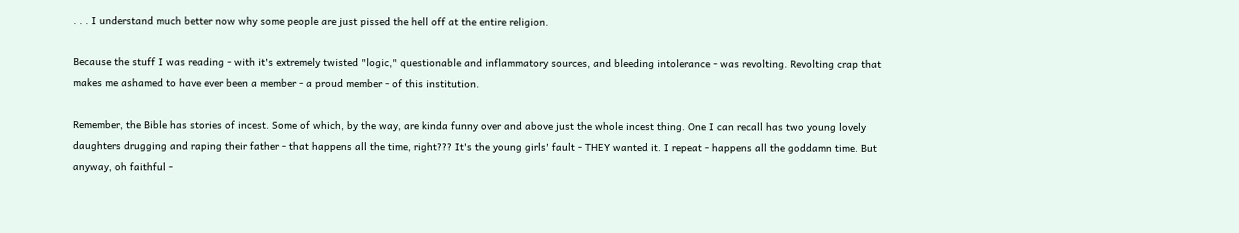. . . I understand much better now why some people are just pissed the hell off at the entire religion.

Because the stuff I was reading - with it's extremely twisted "logic," questionable and inflammatory sources, and bleeding intolerance - was revolting. Revolting crap that makes me ashamed to have ever been a member - a proud member - of this institution.

Remember, the Bible has stories of incest. Some of which, by the way, are kinda funny over and above just the whole incest thing. One I can recall has two young lovely daughters drugging and raping their father - that happens all the time, right??? It's the young girls' fault - THEY wanted it. I repeat - happens all the goddamn time. But anyway, oh faithful -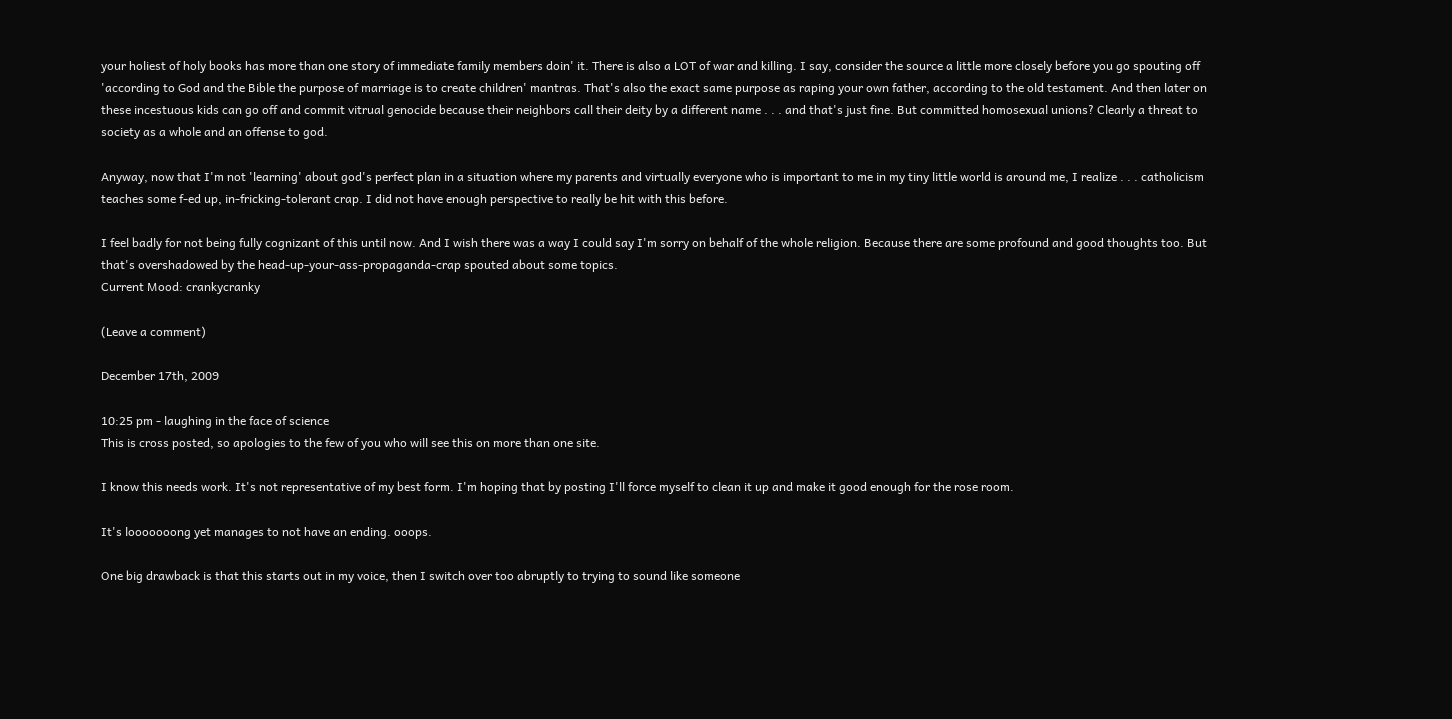your holiest of holy books has more than one story of immediate family members doin' it. There is also a LOT of war and killing. I say, consider the source a little more closely before you go spouting off 'according to God and the Bible the purpose of marriage is to create children' mantras. That's also the exact same purpose as raping your own father, according to the old testament. And then later on these incestuous kids can go off and commit vitrual genocide because their neighbors call their deity by a different name . . . and that's just fine. But committed homosexual unions? Clearly a threat to society as a whole and an offense to god.

Anyway, now that I'm not 'learning' about god's perfect plan in a situation where my parents and virtually everyone who is important to me in my tiny little world is around me, I realize . . . catholicism teaches some f-ed up, in-fricking-tolerant crap. I did not have enough perspective to really be hit with this before.

I feel badly for not being fully cognizant of this until now. And I wish there was a way I could say I'm sorry on behalf of the whole religion. Because there are some profound and good thoughts too. But that's overshadowed by the head-up-your-ass-propaganda-crap spouted about some topics.
Current Mood: crankycranky

(Leave a comment)

December 17th, 2009

10:25 pm - laughing in the face of science
This is cross posted, so apologies to the few of you who will see this on more than one site.

I know this needs work. It's not representative of my best form. I'm hoping that by posting I'll force myself to clean it up and make it good enough for the rose room.

It's looooooong yet manages to not have an ending. ooops.

One big drawback is that this starts out in my voice, then I switch over too abruptly to trying to sound like someone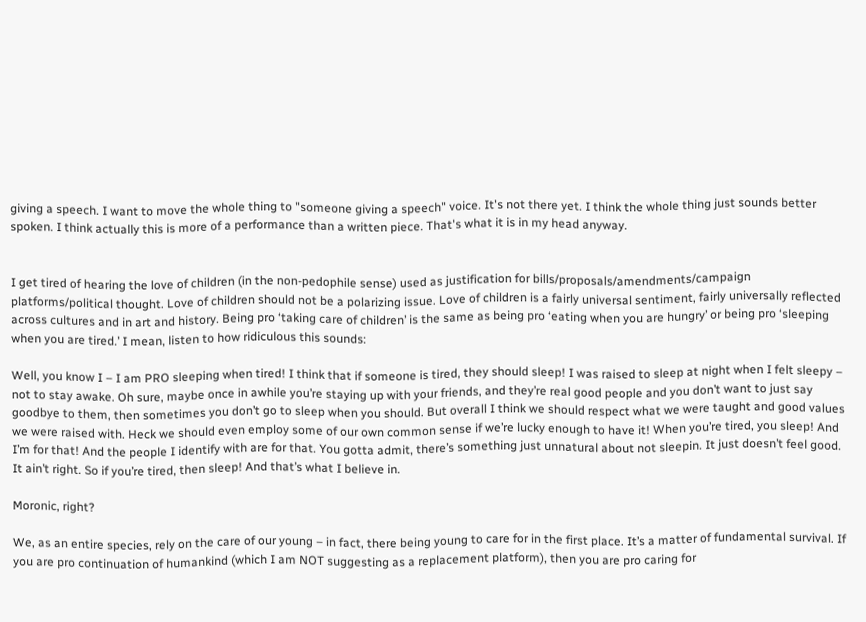giving a speech. I want to move the whole thing to "someone giving a speech" voice. It's not there yet. I think the whole thing just sounds better spoken. I think actually this is more of a performance than a written piece. That's what it is in my head anyway.


I get tired of hearing the love of children (in the non-pedophile sense) used as justification for bills/proposals/amendments/campaign platforms/political thought. Love of children should not be a polarizing issue. Love of children is a fairly universal sentiment, fairly universally reflected across cultures and in art and history. Being pro ‘taking care of children’ is the same as being pro ‘eating when you are hungry’ or being pro ‘sleeping when you are tired.’ I mean, listen to how ridiculous this sounds:

Well, you know I – I am PRO sleeping when tired! I think that if someone is tired, they should sleep! I was raised to sleep at night when I felt sleepy – not to stay awake. Oh sure, maybe once in awhile you’re staying up with your friends, and they’re real good people and you don’t want to just say goodbye to them, then sometimes you don’t go to sleep when you should. But overall I think we should respect what we were taught and good values we were raised with. Heck we should even employ some of our own common sense if we’re lucky enough to have it! When you’re tired, you sleep! And I’m for that! And the people I identify with are for that. You gotta admit, there’s something just unnatural about not sleepin. It just doesn’t feel good. It ain’t right. So if you’re tired, then sleep! And that’s what I believe in.

Moronic, right?

We, as an entire species, rely on the care of our young – in fact, there being young to care for in the first place. It’s a matter of fundamental survival. If you are pro continuation of humankind (which I am NOT suggesting as a replacement platform), then you are pro caring for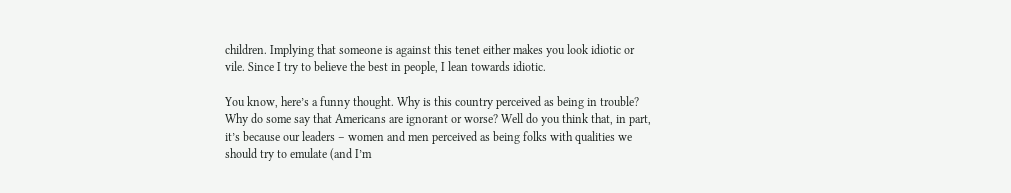children. Implying that someone is against this tenet either makes you look idiotic or vile. Since I try to believe the best in people, I lean towards idiotic.

You know, here’s a funny thought. Why is this country perceived as being in trouble? Why do some say that Americans are ignorant or worse? Well do you think that, in part, it’s because our leaders – women and men perceived as being folks with qualities we should try to emulate (and I’m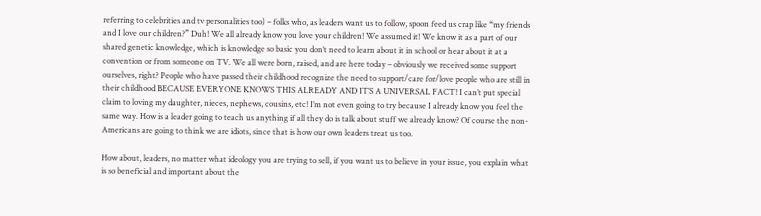referring to celebrities and tv personalities too) – folks who, as leaders want us to follow, spoon feed us crap like “my friends and I love our children?” Duh! We all already know you love your children! We assumed it! We know it as a part of our shared genetic knowledge, which is knowledge so basic you don’t need to learn about it in school or hear about it at a convention or from someone on TV. We all were born, raised, and are here today – obviously we received some support ourselves, right? People who have passed their childhood recognize the need to support/care for/love people who are still in their childhood BECAUSE EVERYONE KNOWS THIS ALREADY AND IT’S A UNIVERSAL FACT! I can’t put special claim to loving my daughter, nieces, nephews, cousins, etc! I’m not even going to try because I already know you feel the same way. How is a leader going to teach us anything if all they do is talk about stuff we already know? Of course the non-Americans are going to think we are idiots, since that is how our own leaders treat us too.

How about, leaders, no matter what ideology you are trying to sell, if you want us to believe in your issue, you explain what is so beneficial and important about the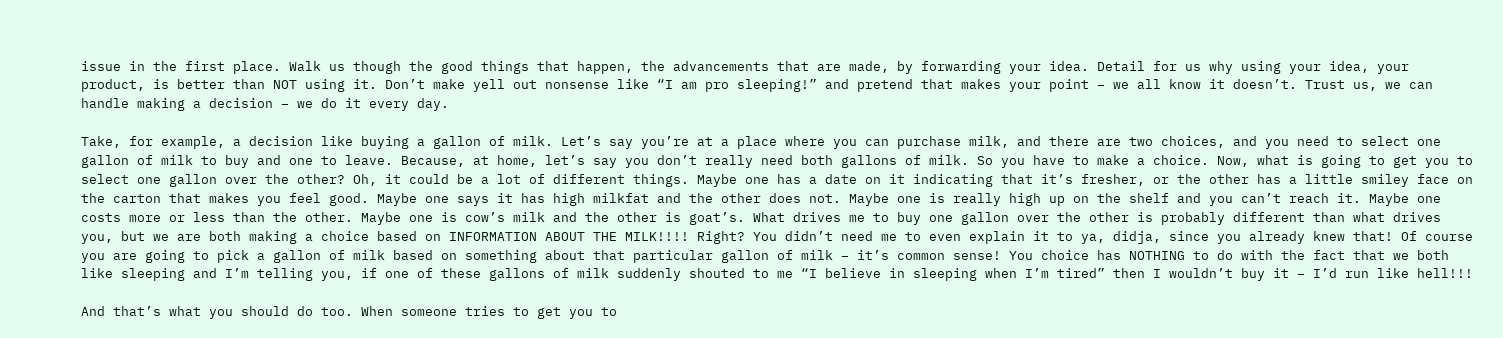issue in the first place. Walk us though the good things that happen, the advancements that are made, by forwarding your idea. Detail for us why using your idea, your product, is better than NOT using it. Don’t make yell out nonsense like “I am pro sleeping!” and pretend that makes your point – we all know it doesn’t. Trust us, we can handle making a decision – we do it every day.

Take, for example, a decision like buying a gallon of milk. Let’s say you’re at a place where you can purchase milk, and there are two choices, and you need to select one gallon of milk to buy and one to leave. Because, at home, let’s say you don’t really need both gallons of milk. So you have to make a choice. Now, what is going to get you to select one gallon over the other? Oh, it could be a lot of different things. Maybe one has a date on it indicating that it’s fresher, or the other has a little smiley face on the carton that makes you feel good. Maybe one says it has high milkfat and the other does not. Maybe one is really high up on the shelf and you can’t reach it. Maybe one costs more or less than the other. Maybe one is cow’s milk and the other is goat’s. What drives me to buy one gallon over the other is probably different than what drives you, but we are both making a choice based on INFORMATION ABOUT THE MILK!!!! Right? You didn’t need me to even explain it to ya, didja, since you already knew that! Of course you are going to pick a gallon of milk based on something about that particular gallon of milk – it’s common sense! You choice has NOTHING to do with the fact that we both like sleeping and I’m telling you, if one of these gallons of milk suddenly shouted to me “I believe in sleeping when I’m tired” then I wouldn’t buy it – I’d run like hell!!!

And that’s what you should do too. When someone tries to get you to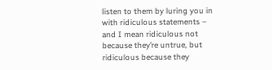listen to them by luring you in with ridiculous statements – and I mean ridiculous not because they’re untrue, but ridiculous because they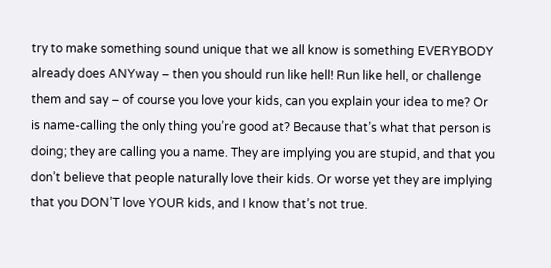try to make something sound unique that we all know is something EVERYBODY already does ANYway – then you should run like hell! Run like hell, or challenge them and say – of course you love your kids, can you explain your idea to me? Or is name-calling the only thing you’re good at? Because that’s what that person is doing; they are calling you a name. They are implying you are stupid, and that you don’t believe that people naturally love their kids. Or worse yet they are implying that you DON’T love YOUR kids, and I know that’s not true.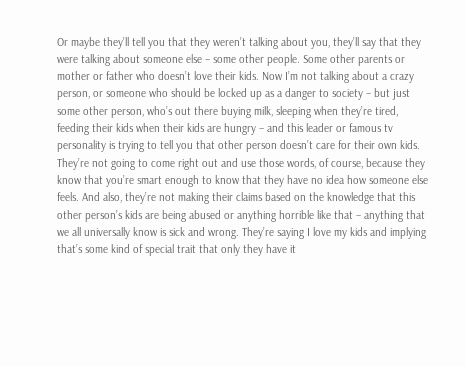Or maybe they’ll tell you that they weren’t talking about you, they’ll say that they were talking about someone else – some other people. Some other parents or mother or father who doesn’t love their kids. Now I’m not talking about a crazy person, or someone who should be locked up as a danger to society – but just some other person, who’s out there buying milk, sleeping when they’re tired, feeding their kids when their kids are hungry – and this leader or famous tv personality is trying to tell you that other person doesn’t care for their own kids. They’re not going to come right out and use those words, of course, because they know that you’re smart enough to know that they have no idea how someone else feels. And also, they’re not making their claims based on the knowledge that this other person’s kids are being abused or anything horrible like that – anything that we all universally know is sick and wrong. They’re saying I love my kids and implying that’s some kind of special trait that only they have it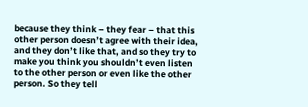because they think – they fear – that this other person doesn’t agree with their idea, and they don’t like that, and so they try to make you think you shouldn’t even listen to the other person or even like the other person. So they tell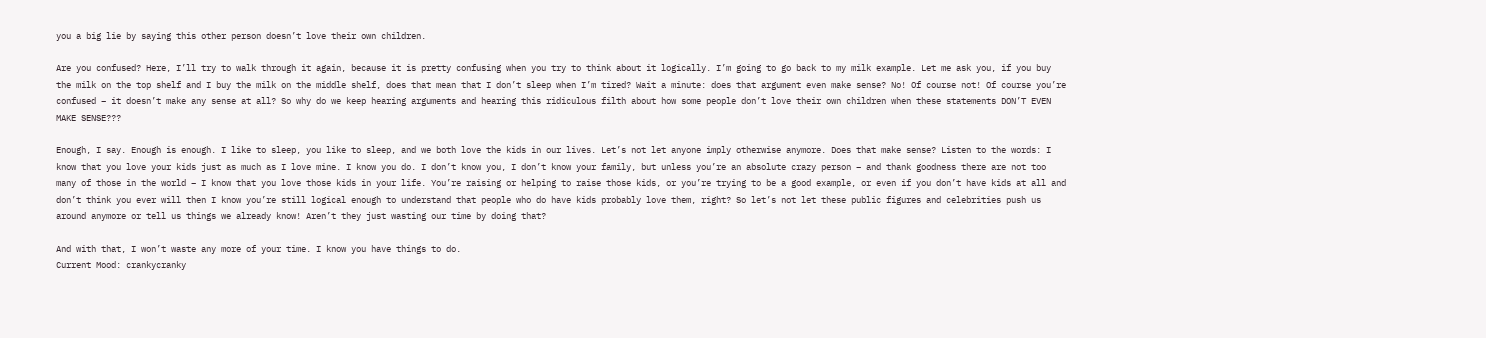you a big lie by saying this other person doesn’t love their own children.

Are you confused? Here, I’ll try to walk through it again, because it is pretty confusing when you try to think about it logically. I’m going to go back to my milk example. Let me ask you, if you buy the milk on the top shelf and I buy the milk on the middle shelf, does that mean that I don’t sleep when I’m tired? Wait a minute: does that argument even make sense? No! Of course not! Of course you’re confused – it doesn’t make any sense at all? So why do we keep hearing arguments and hearing this ridiculous filth about how some people don’t love their own children when these statements DON’T EVEN MAKE SENSE???

Enough, I say. Enough is enough. I like to sleep, you like to sleep, and we both love the kids in our lives. Let’s not let anyone imply otherwise anymore. Does that make sense? Listen to the words: I know that you love your kids just as much as I love mine. I know you do. I don’t know you, I don’t know your family, but unless you’re an absolute crazy person – and thank goodness there are not too many of those in the world – I know that you love those kids in your life. You’re raising or helping to raise those kids, or you’re trying to be a good example, or even if you don’t have kids at all and don’t think you ever will then I know you’re still logical enough to understand that people who do have kids probably love them, right? So let’s not let these public figures and celebrities push us around anymore or tell us things we already know! Aren’t they just wasting our time by doing that?

And with that, I won’t waste any more of your time. I know you have things to do.
Current Mood: crankycranky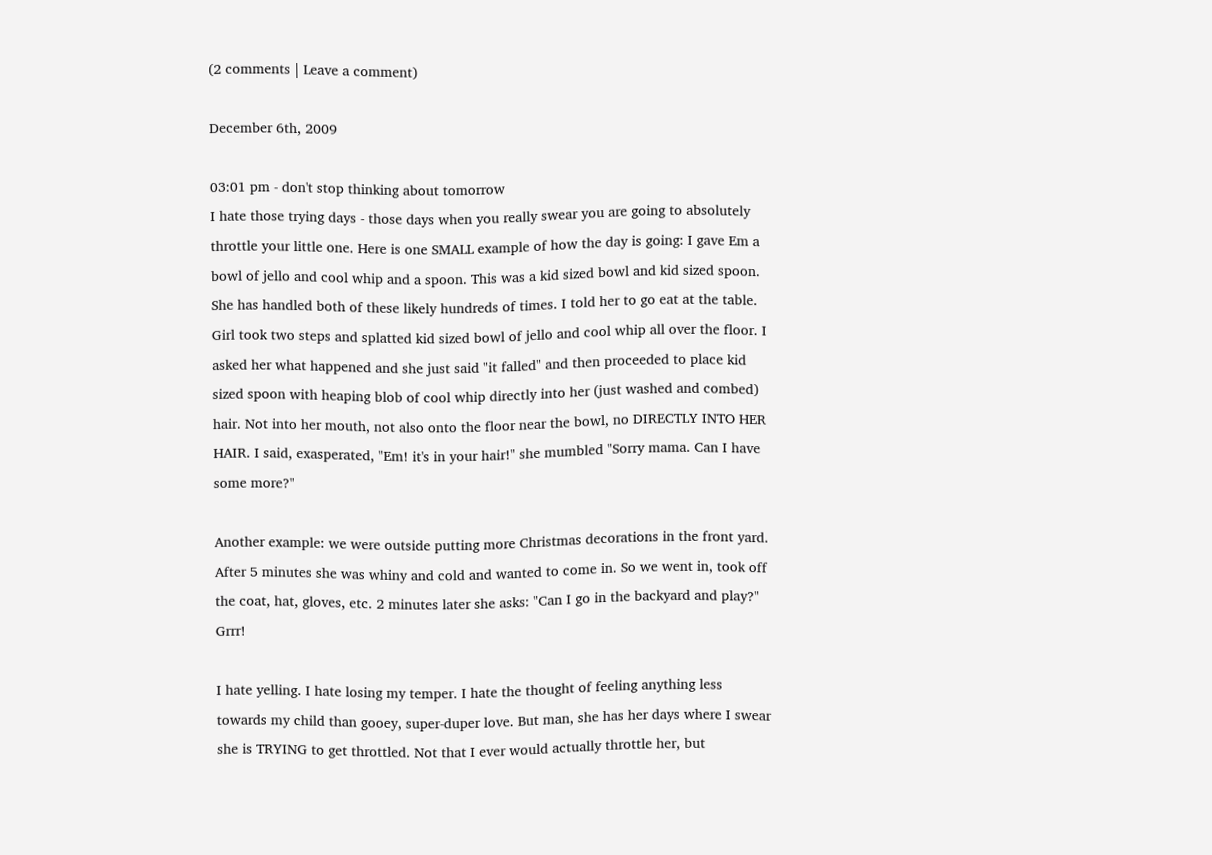(2 comments | Leave a comment)

December 6th, 2009

03:01 pm - don't stop thinking about tomorrow
I hate those trying days - those days when you really swear you are going to absolutely throttle your little one. Here is one SMALL example of how the day is going: I gave Em a bowl of jello and cool whip and a spoon. This was a kid sized bowl and kid sized spoon. She has handled both of these likely hundreds of times. I told her to go eat at the table. Girl took two steps and splatted kid sized bowl of jello and cool whip all over the floor. I asked her what happened and she just said "it falled" and then proceeded to place kid sized spoon with heaping blob of cool whip directly into her (just washed and combed) hair. Not into her mouth, not also onto the floor near the bowl, no DIRECTLY INTO HER HAIR. I said, exasperated, "Em! it's in your hair!" she mumbled "Sorry mama. Can I have some more?"

Another example: we were outside putting more Christmas decorations in the front yard. After 5 minutes she was whiny and cold and wanted to come in. So we went in, took off the coat, hat, gloves, etc. 2 minutes later she asks: "Can I go in the backyard and play?" Grrr!

I hate yelling. I hate losing my temper. I hate the thought of feeling anything less towards my child than gooey, super-duper love. But man, she has her days where I swear she is TRYING to get throttled. Not that I ever would actually throttle her, but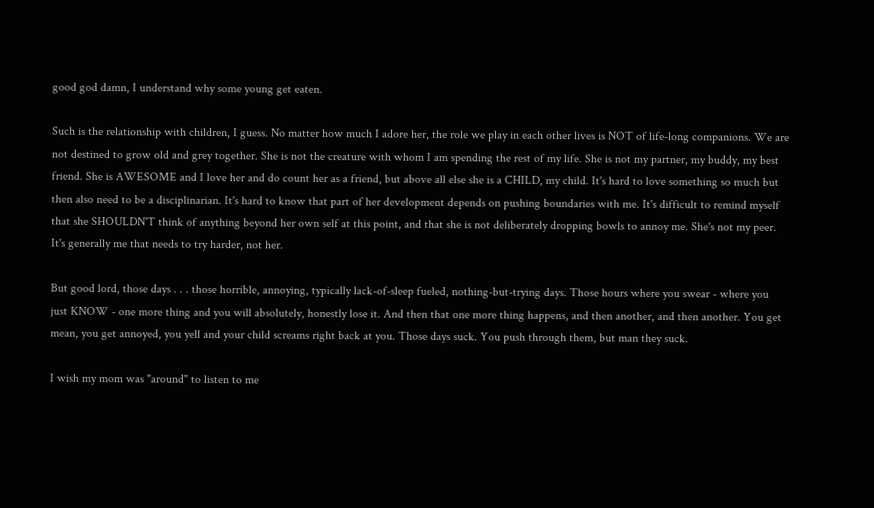good god damn, I understand why some young get eaten.

Such is the relationship with children, I guess. No matter how much I adore her, the role we play in each other lives is NOT of life-long companions. We are not destined to grow old and grey together. She is not the creature with whom I am spending the rest of my life. She is not my partner, my buddy, my best friend. She is AWESOME and I love her and do count her as a friend, but above all else she is a CHILD, my child. It's hard to love something so much but then also need to be a disciplinarian. It's hard to know that part of her development depends on pushing boundaries with me. It's difficult to remind myself that she SHOULDN'T think of anything beyond her own self at this point, and that she is not deliberately dropping bowls to annoy me. She's not my peer. It's generally me that needs to try harder, not her.

But good lord, those days . . . those horrible, annoying, typically lack-of-sleep fueled, nothing-but-trying days. Those hours where you swear - where you just KNOW - one more thing and you will absolutely, honestly lose it. And then that one more thing happens, and then another, and then another. You get mean, you get annoyed, you yell and your child screams right back at you. Those days suck. You push through them, but man they suck.

I wish my mom was "around" to listen to me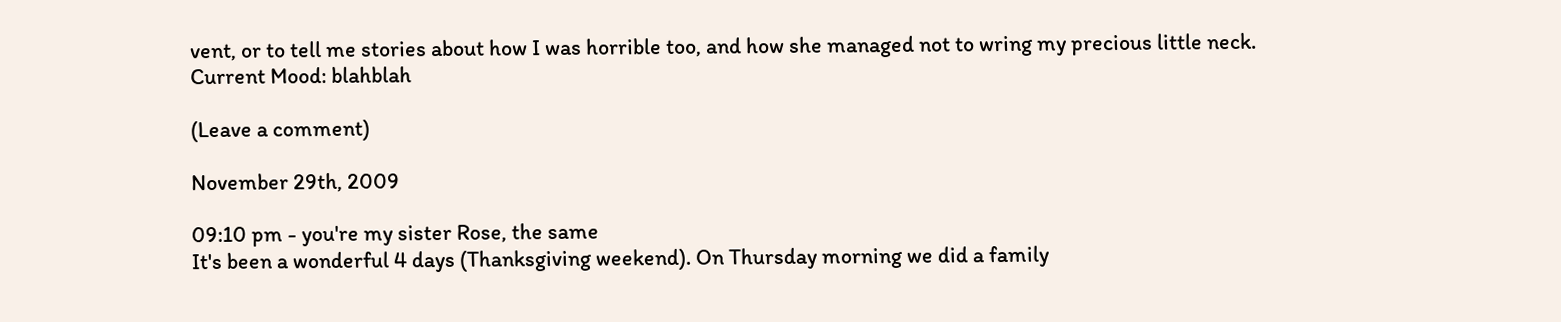vent, or to tell me stories about how I was horrible too, and how she managed not to wring my precious little neck.
Current Mood: blahblah

(Leave a comment)

November 29th, 2009

09:10 pm - you're my sister Rose, the same
It's been a wonderful 4 days (Thanksgiving weekend). On Thursday morning we did a family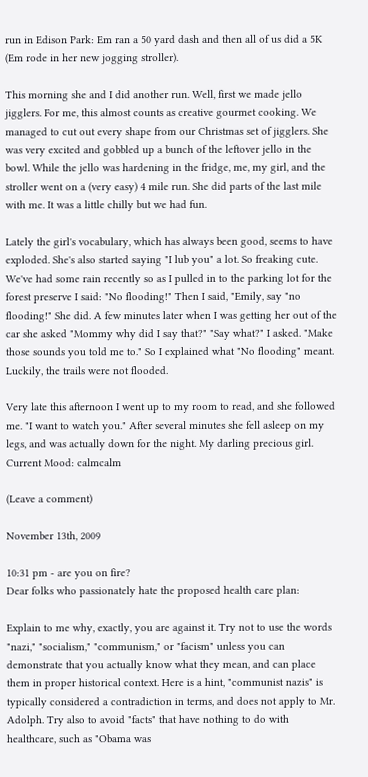run in Edison Park: Em ran a 50 yard dash and then all of us did a 5K (Em rode in her new jogging stroller).

This morning she and I did another run. Well, first we made jello jigglers. For me, this almost counts as creative gourmet cooking. We managed to cut out every shape from our Christmas set of jigglers. She was very excited and gobbled up a bunch of the leftover jello in the bowl. While the jello was hardening in the fridge, me, my girl, and the stroller went on a (very easy) 4 mile run. She did parts of the last mile with me. It was a little chilly but we had fun.

Lately the girl's vocabulary, which has always been good, seems to have exploded. She's also started saying "I lub you" a lot. So freaking cute. We've had some rain recently so as I pulled in to the parking lot for the forest preserve I said: "No flooding!" Then I said, "Emily, say "no flooding!" She did. A few minutes later when I was getting her out of the car she asked "Mommy why did I say that?" "Say what?" I asked. "Make those sounds you told me to." So I explained what "No flooding" meant. Luckily, the trails were not flooded.

Very late this afternoon I went up to my room to read, and she followed me. "I want to watch you." After several minutes she fell asleep on my legs, and was actually down for the night. My darling precious girl.
Current Mood: calmcalm

(Leave a comment)

November 13th, 2009

10:31 pm - are you on fire?
Dear folks who passionately hate the proposed health care plan:

Explain to me why, exactly, you are against it. Try not to use the words "nazi," "socialism," "communism," or "facism" unless you can demonstrate that you actually know what they mean, and can place them in proper historical context. Here is a hint, "communist nazis" is typically considered a contradiction in terms, and does not apply to Mr. Adolph. Try also to avoid "facts" that have nothing to do with healthcare, such as "Obama was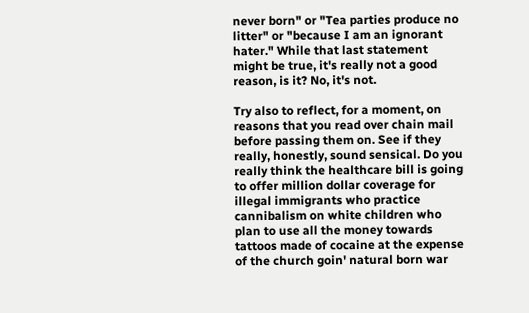never born" or "Tea parties produce no litter" or "because I am an ignorant hater." While that last statement might be true, it's really not a good reason, is it? No, it's not.

Try also to reflect, for a moment, on reasons that you read over chain mail before passing them on. See if they really, honestly, sound sensical. Do you really think the healthcare bill is going to offer million dollar coverage for illegal immigrants who practice cannibalism on white children who plan to use all the money towards tattoos made of cocaine at the expense of the church goin' natural born war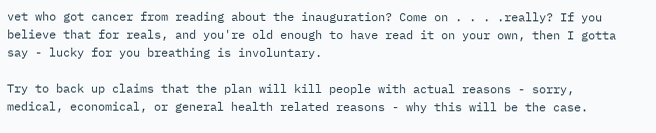vet who got cancer from reading about the inauguration? Come on . . . .really? If you believe that for reals, and you're old enough to have read it on your own, then I gotta say - lucky for you breathing is involuntary.

Try to back up claims that the plan will kill people with actual reasons - sorry, medical, economical, or general health related reasons - why this will be the case.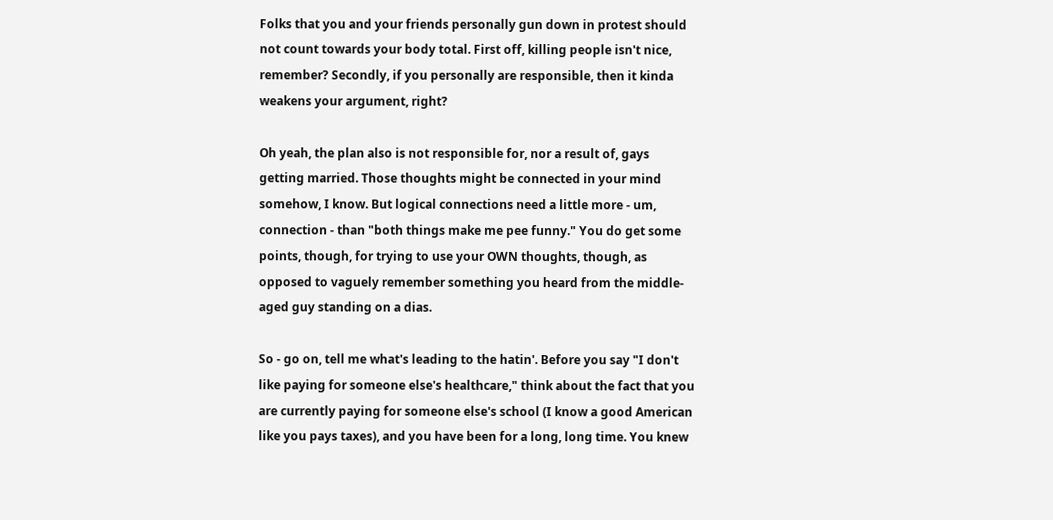Folks that you and your friends personally gun down in protest should not count towards your body total. First off, killing people isn't nice, remember? Secondly, if you personally are responsible, then it kinda weakens your argument, right?

Oh yeah, the plan also is not responsible for, nor a result of, gays getting married. Those thoughts might be connected in your mind somehow, I know. But logical connections need a little more - um, connection - than "both things make me pee funny." You do get some points, though, for trying to use your OWN thoughts, though, as opposed to vaguely remember something you heard from the middle-aged guy standing on a dias.

So - go on, tell me what's leading to the hatin'. Before you say "I don't like paying for someone else's healthcare," think about the fact that you are currently paying for someone else's school (I know a good American like you pays taxes), and you have been for a long, long time. You knew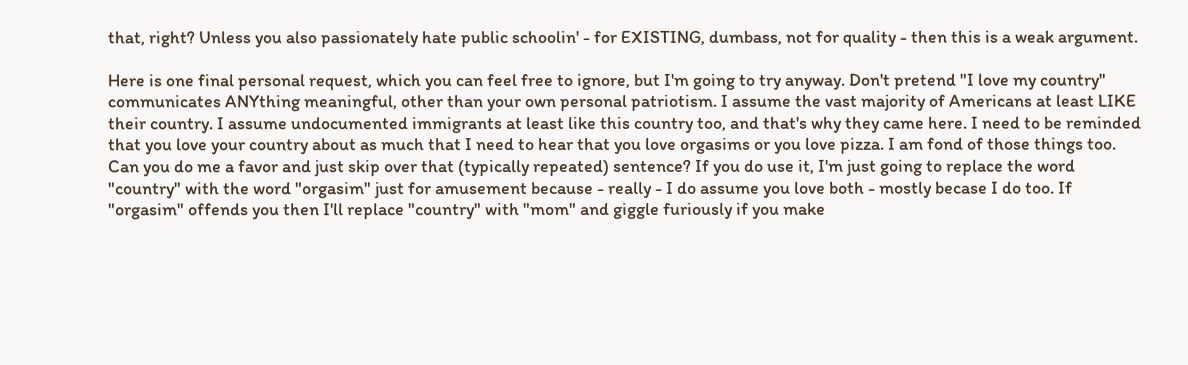that, right? Unless you also passionately hate public schoolin' - for EXISTING, dumbass, not for quality - then this is a weak argument.

Here is one final personal request, which you can feel free to ignore, but I'm going to try anyway. Don't pretend "I love my country" communicates ANYthing meaningful, other than your own personal patriotism. I assume the vast majority of Americans at least LIKE their country. I assume undocumented immigrants at least like this country too, and that's why they came here. I need to be reminded that you love your country about as much that I need to hear that you love orgasims or you love pizza. I am fond of those things too. Can you do me a favor and just skip over that (typically repeated) sentence? If you do use it, I'm just going to replace the word "country" with the word "orgasim" just for amusement because - really - I do assume you love both - mostly becase I do too. If "orgasim" offends you then I'll replace "country" with "mom" and giggle furiously if you make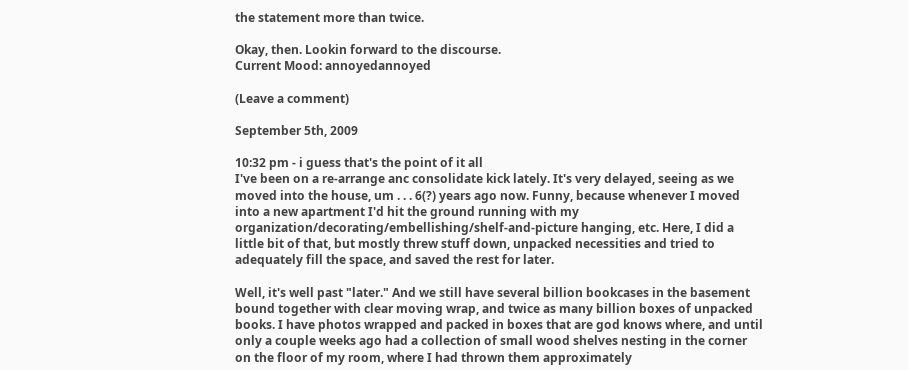the statement more than twice.

Okay, then. Lookin forward to the discourse.
Current Mood: annoyedannoyed

(Leave a comment)

September 5th, 2009

10:32 pm - i guess that's the point of it all
I've been on a re-arrange anc consolidate kick lately. It's very delayed, seeing as we moved into the house, um . . . 6(?) years ago now. Funny, because whenever I moved into a new apartment I'd hit the ground running with my organization/decorating/embellishing/shelf-and-picture hanging, etc. Here, I did a little bit of that, but mostly threw stuff down, unpacked necessities and tried to adequately fill the space, and saved the rest for later.

Well, it's well past "later." And we still have several billion bookcases in the basement bound together with clear moving wrap, and twice as many billion boxes of unpacked books. I have photos wrapped and packed in boxes that are god knows where, and until only a couple weeks ago had a collection of small wood shelves nesting in the corner on the floor of my room, where I had thrown them approximately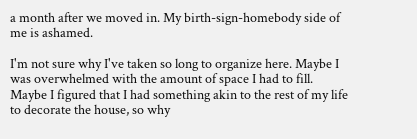a month after we moved in. My birth-sign-homebody side of me is ashamed.

I'm not sure why I've taken so long to organize here. Maybe I was overwhelmed with the amount of space I had to fill. Maybe I figured that I had something akin to the rest of my life to decorate the house, so why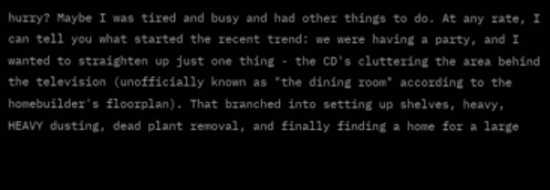hurry? Maybe I was tired and busy and had other things to do. At any rate, I can tell you what started the recent trend: we were having a party, and I wanted to straighten up just one thing - the CD's cluttering the area behind the television (unofficially known as "the dining room" according to the homebuilder's floorplan). That branched into setting up shelves, heavy, HEAVY dusting, dead plant removal, and finally finding a home for a large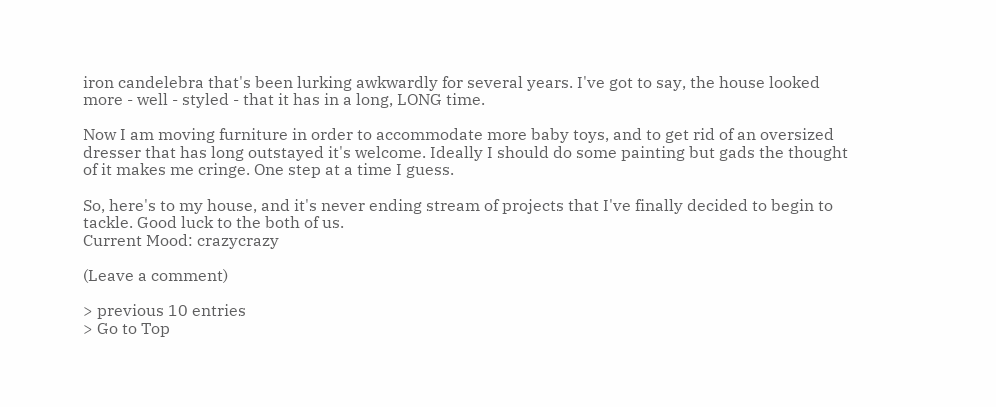iron candelebra that's been lurking awkwardly for several years. I've got to say, the house looked more - well - styled - that it has in a long, LONG time.

Now I am moving furniture in order to accommodate more baby toys, and to get rid of an oversized dresser that has long outstayed it's welcome. Ideally I should do some painting but gads the thought of it makes me cringe. One step at a time I guess.

So, here's to my house, and it's never ending stream of projects that I've finally decided to begin to tackle. Good luck to the both of us.
Current Mood: crazycrazy

(Leave a comment)

> previous 10 entries
> Go to Top